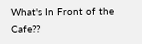What's In Front of the Cafe??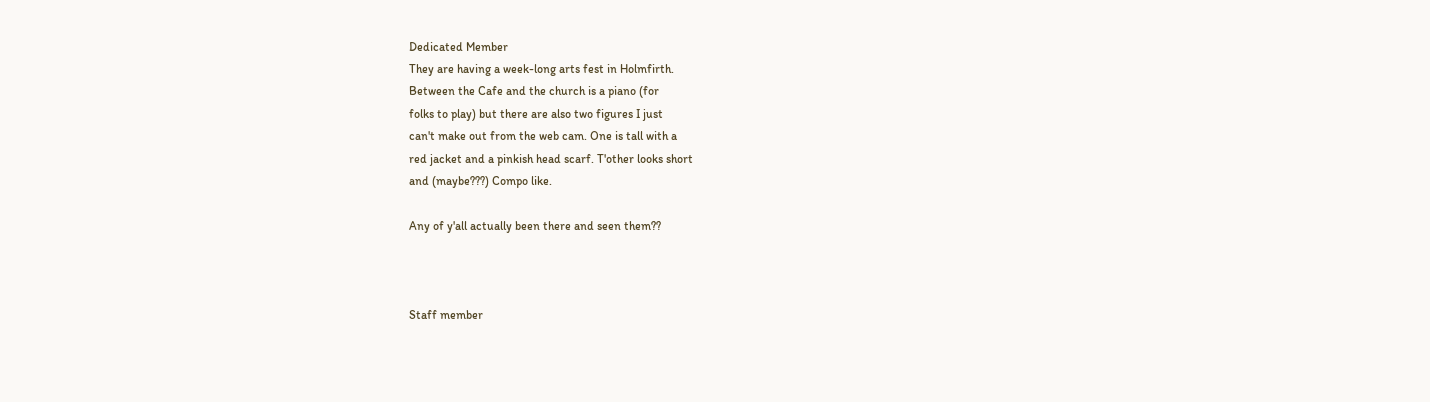Dedicated Member
They are having a week-long arts fest in Holmfirth.
Between the Cafe and the church is a piano (for
folks to play) but there are also two figures I just
can't make out from the web cam. One is tall with a
red jacket and a pinkish head scarf. T'other looks short
and (maybe???) Compo like.

Any of y'all actually been there and seen them??



Staff member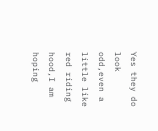Yes they do look odd,even a little like red riding hood,I am hoping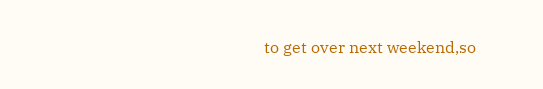to get over next weekend,so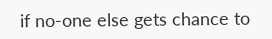if no-one else gets chance to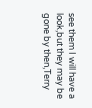see them I will have a look,but they may be gone by then,Terry